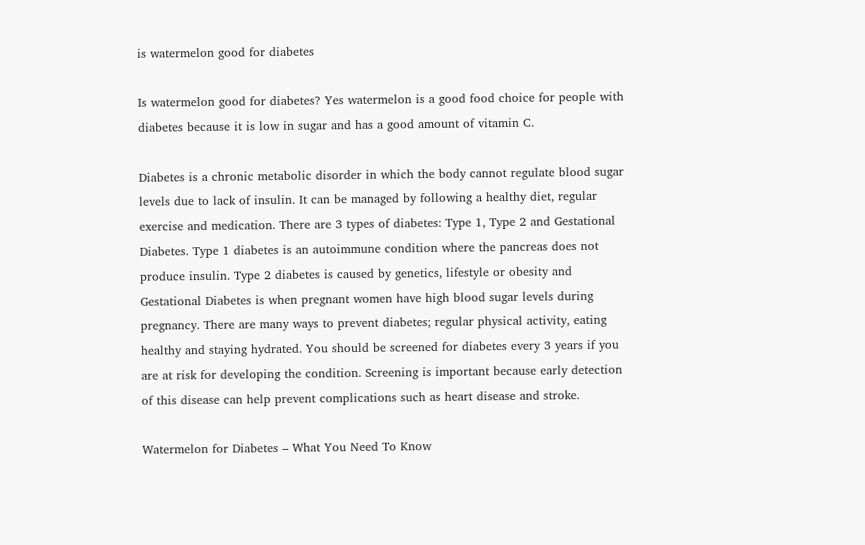is watermelon good for diabetes

Is watermelon good for diabetes? Yes watermelon is a good food choice for people with diabetes because it is low in sugar and has a good amount of vitamin C.

Diabetes is a chronic metabolic disorder in which the body cannot regulate blood sugar levels due to lack of insulin. It can be managed by following a healthy diet, regular exercise and medication. There are 3 types of diabetes: Type 1, Type 2 and Gestational Diabetes. Type 1 diabetes is an autoimmune condition where the pancreas does not produce insulin. Type 2 diabetes is caused by genetics, lifestyle or obesity and Gestational Diabetes is when pregnant women have high blood sugar levels during pregnancy. There are many ways to prevent diabetes; regular physical activity, eating healthy and staying hydrated. You should be screened for diabetes every 3 years if you are at risk for developing the condition. Screening is important because early detection of this disease can help prevent complications such as heart disease and stroke.

Watermelon for Diabetes – What You Need To Know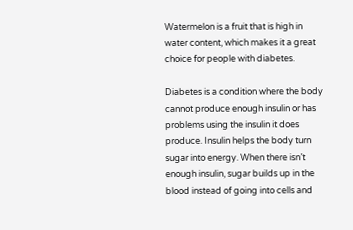Watermelon is a fruit that is high in water content, which makes it a great choice for people with diabetes.

Diabetes is a condition where the body cannot produce enough insulin or has problems using the insulin it does produce. Insulin helps the body turn sugar into energy. When there isn’t enough insulin, sugar builds up in the blood instead of going into cells and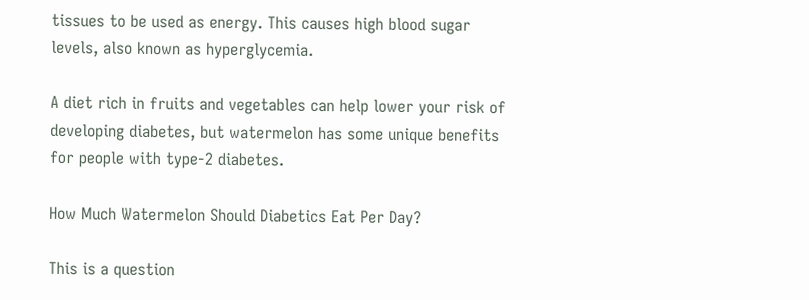tissues to be used as energy. This causes high blood sugar levels, also known as hyperglycemia.

A diet rich in fruits and vegetables can help lower your risk of developing diabetes, but watermelon has some unique benefits for people with type-2 diabetes.

How Much Watermelon Should Diabetics Eat Per Day?

This is a question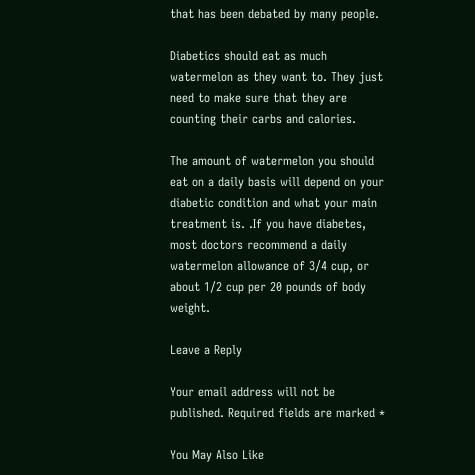that has been debated by many people.

Diabetics should eat as much watermelon as they want to. They just need to make sure that they are counting their carbs and calories.

The amount of watermelon you should eat on a daily basis will depend on your diabetic condition and what your main treatment is. .If you have diabetes, most doctors recommend a daily watermelon allowance of 3/4 cup, or about 1/2 cup per 20 pounds of body weight.

Leave a Reply

Your email address will not be published. Required fields are marked *

You May Also Like